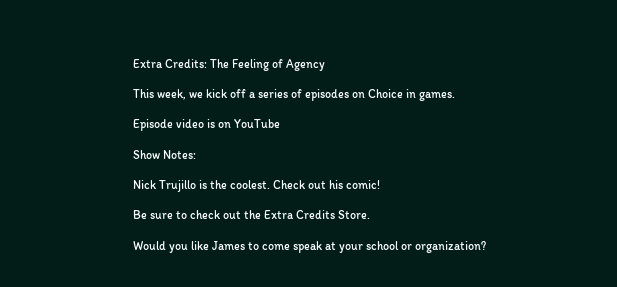Extra Credits: The Feeling of Agency

This week, we kick off a series of episodes on Choice in games.

Episode video is on YouTube

Show Notes:

Nick Trujillo is the coolest. Check out his comic!

Be sure to check out the Extra Credits Store.

Would you like James to come speak at your school or organization?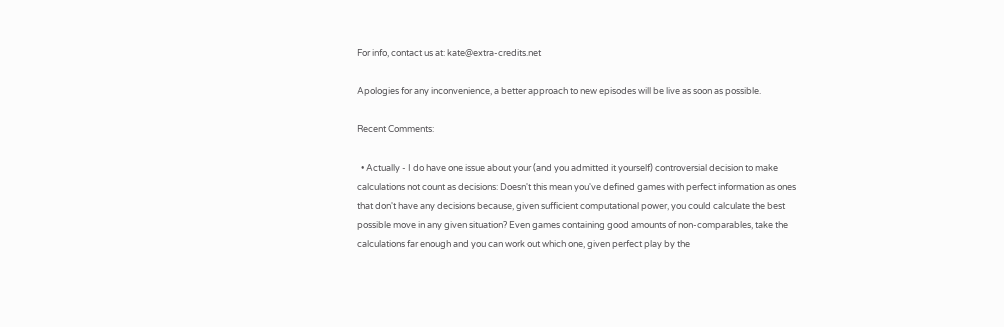For info, contact us at: kate@extra-credits.net

Apologies for any inconvenience, a better approach to new episodes will be live as soon as possible.

Recent Comments:

  • Actually - I do have one issue about your (and you admitted it yourself) controversial decision to make calculations not count as decisions: Doesn't this mean you've defined games with perfect information as ones that don't have any decisions because, given sufficient computational power, you could calculate the best possible move in any given situation? Even games containing good amounts of non-comparables, take the calculations far enough and you can work out which one, given perfect play by the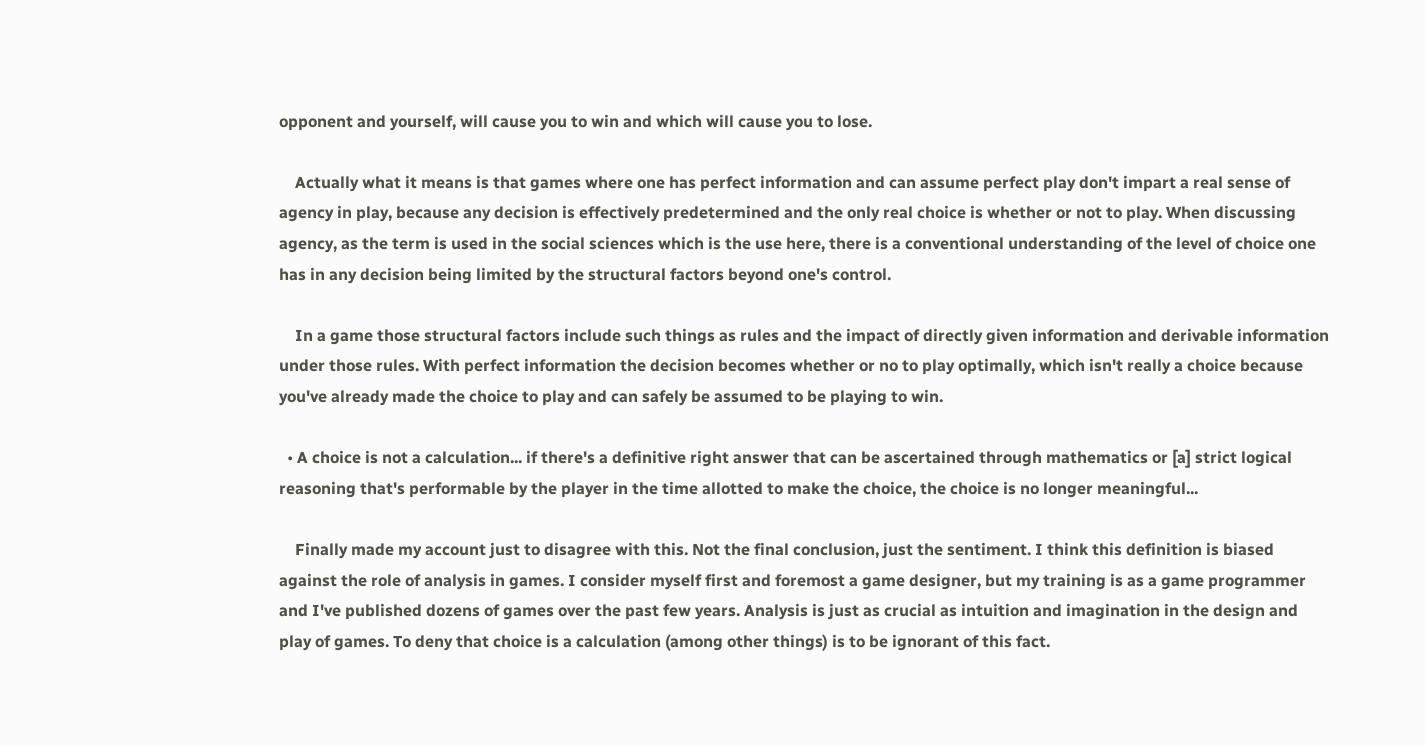opponent and yourself, will cause you to win and which will cause you to lose.

    Actually what it means is that games where one has perfect information and can assume perfect play don't impart a real sense of agency in play, because any decision is effectively predetermined and the only real choice is whether or not to play. When discussing agency, as the term is used in the social sciences which is the use here, there is a conventional understanding of the level of choice one has in any decision being limited by the structural factors beyond one's control.

    In a game those structural factors include such things as rules and the impact of directly given information and derivable information under those rules. With perfect information the decision becomes whether or no to play optimally, which isn't really a choice because you've already made the choice to play and can safely be assumed to be playing to win.

  • A choice is not a calculation... if there's a definitive right answer that can be ascertained through mathematics or [a] strict logical reasoning that's performable by the player in the time allotted to make the choice, the choice is no longer meaningful...

    Finally made my account just to disagree with this. Not the final conclusion, just the sentiment. I think this definition is biased against the role of analysis in games. I consider myself first and foremost a game designer, but my training is as a game programmer and I've published dozens of games over the past few years. Analysis is just as crucial as intuition and imagination in the design and play of games. To deny that choice is a calculation (among other things) is to be ignorant of this fact.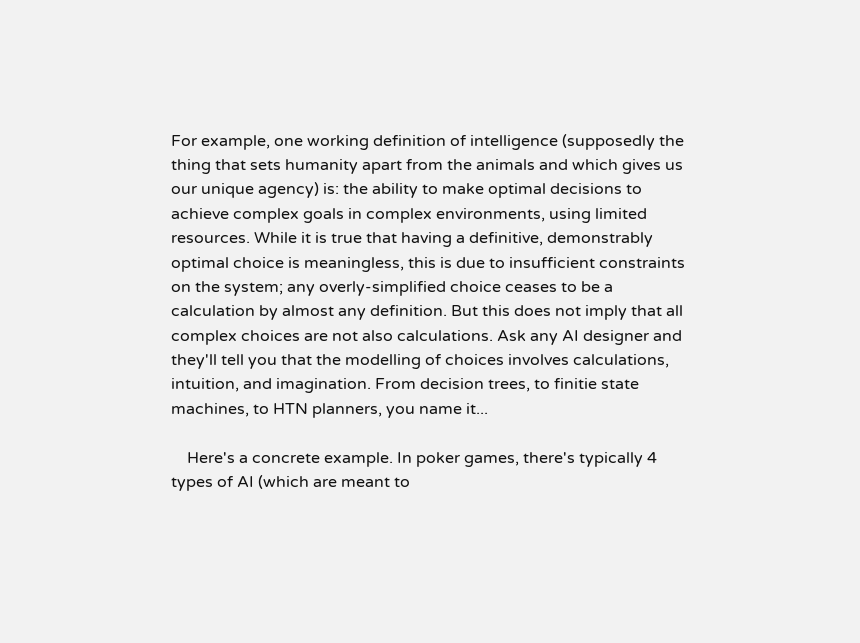For example, one working definition of intelligence (supposedly the thing that sets humanity apart from the animals and which gives us our unique agency) is: the ability to make optimal decisions to achieve complex goals in complex environments, using limited resources. While it is true that having a definitive, demonstrably optimal choice is meaningless, this is due to insufficient constraints on the system; any overly-simplified choice ceases to be a calculation by almost any definition. But this does not imply that all complex choices are not also calculations. Ask any AI designer and they'll tell you that the modelling of choices involves calculations, intuition, and imagination. From decision trees, to finitie state machines, to HTN planners, you name it...

    Here's a concrete example. In poker games, there's typically 4 types of AI (which are meant to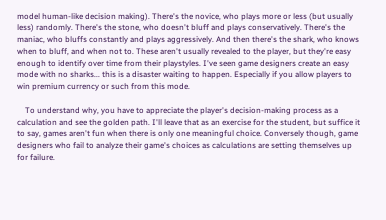model human-like decision making). There's the novice, who plays more or less (but usually less) randomly. There's the stone, who doesn't bluff and plays conservatively. There's the maniac, who bluffs constantly and plays aggressively. And then there's the shark, who knows when to bluff, and when not to. These aren't usually revealed to the player, but they're easy enough to identify over time from their playstyles. I've seen game designers create an easy mode with no sharks... this is a disaster waiting to happen. Especially if you allow players to win premium currency or such from this mode.

    To understand why, you have to appreciate the player's decision-making process as a calculation and see the golden path. I'll leave that as an exercise for the student, but suffice it to say, games aren't fun when there is only one meaningful choice. Conversely though, game designers who fail to analyze their game's choices as calculations are setting themselves up for failure.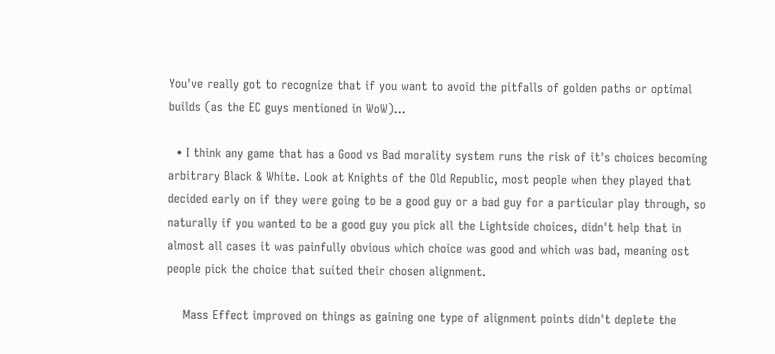You've really got to recognize that if you want to avoid the pitfalls of golden paths or optimal builds (as the EC guys mentioned in WoW)...

  • I think any game that has a Good vs Bad morality system runs the risk of it's choices becoming arbitrary Black & White. Look at Knights of the Old Republic, most people when they played that decided early on if they were going to be a good guy or a bad guy for a particular play through, so naturally if you wanted to be a good guy you pick all the Lightside choices, didn't help that in almost all cases it was painfully obvious which choice was good and which was bad, meaning ost people pick the choice that suited their chosen alignment.

    Mass Effect improved on things as gaining one type of alignment points didn't deplete the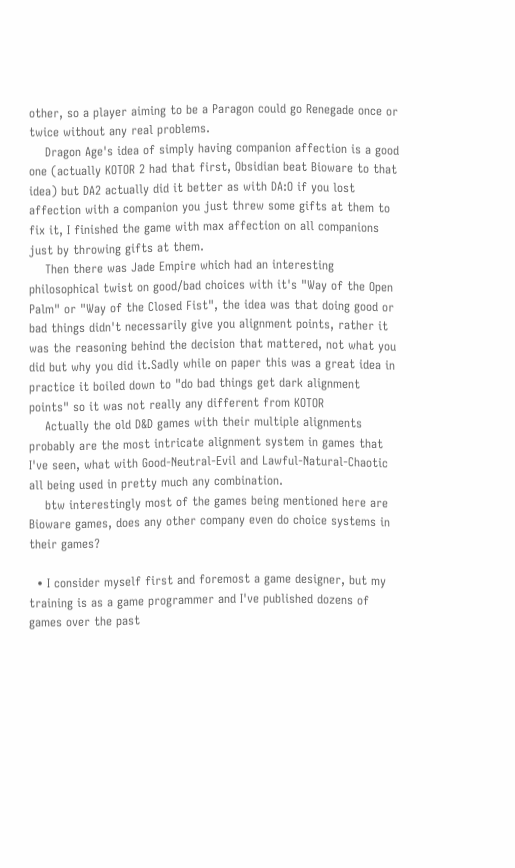other, so a player aiming to be a Paragon could go Renegade once or twice without any real problems.
    Dragon Age's idea of simply having companion affection is a good one (actually KOTOR 2 had that first, Obsidian beat Bioware to that idea) but DA2 actually did it better as with DA:O if you lost affection with a companion you just threw some gifts at them to fix it, I finished the game with max affection on all companions just by throwing gifts at them.
    Then there was Jade Empire which had an interesting philosophical twist on good/bad choices with it's "Way of the Open Palm" or "Way of the Closed Fist", the idea was that doing good or bad things didn't necessarily give you alignment points, rather it was the reasoning behind the decision that mattered, not what you did but why you did it.Sadly while on paper this was a great idea in practice it boiled down to "do bad things get dark alignment points" so it was not really any different from KOTOR
    Actually the old D&D games with their multiple alignments probably are the most intricate alignment system in games that I've seen, what with Good-Neutral-Evil and Lawful-Natural-Chaotic all being used in pretty much any combination.
    btw interestingly most of the games being mentioned here are Bioware games, does any other company even do choice systems in their games?

  • I consider myself first and foremost a game designer, but my training is as a game programmer and I've published dozens of games over the past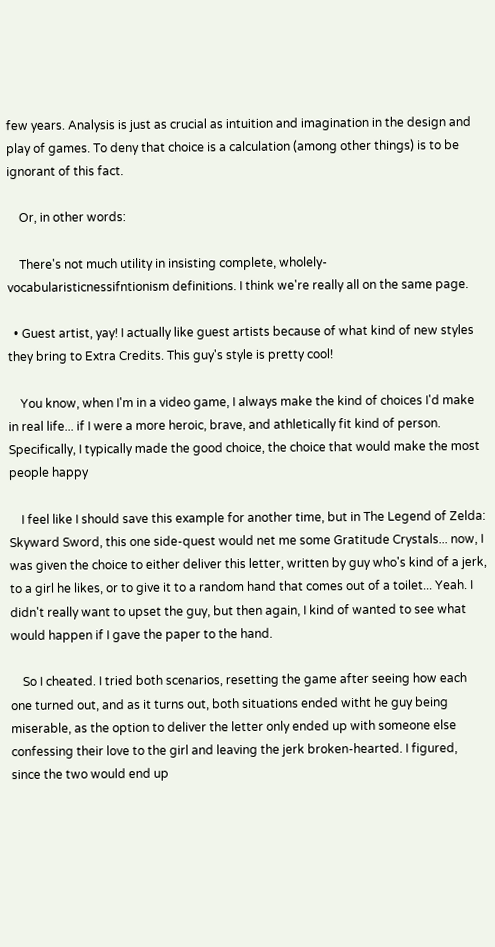few years. Analysis is just as crucial as intuition and imagination in the design and play of games. To deny that choice is a calculation (among other things) is to be ignorant of this fact.

    Or, in other words:

    There's not much utility in insisting complete, wholely-vocabularisticnessifntionism definitions. I think we're really all on the same page.

  • Guest artist, yay! I actually like guest artists because of what kind of new styles they bring to Extra Credits. This guy's style is pretty cool!

    You know, when I'm in a video game, I always make the kind of choices I'd make in real life... if I were a more heroic, brave, and athletically fit kind of person. Specifically, I typically made the good choice, the choice that would make the most people happy

    I feel like I should save this example for another time, but in The Legend of Zelda: Skyward Sword, this one side-quest would net me some Gratitude Crystals... now, I was given the choice to either deliver this letter, written by guy who's kind of a jerk, to a girl he likes, or to give it to a random hand that comes out of a toilet... Yeah. I didn't really want to upset the guy, but then again, I kind of wanted to see what would happen if I gave the paper to the hand.

    So I cheated. I tried both scenarios, resetting the game after seeing how each one turned out, and as it turns out, both situations ended witht he guy being miserable, as the option to deliver the letter only ended up with someone else confessing their love to the girl and leaving the jerk broken-hearted. I figured, since the two would end up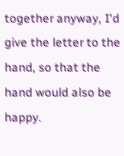together anyway, I'd give the letter to the hand, so that the hand would also be happy.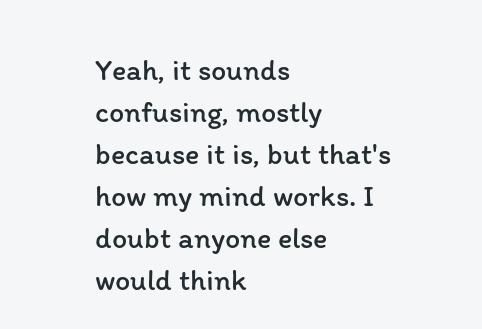Yeah, it sounds confusing, mostly because it is, but that's how my mind works. I doubt anyone else would think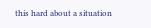this hard about a situation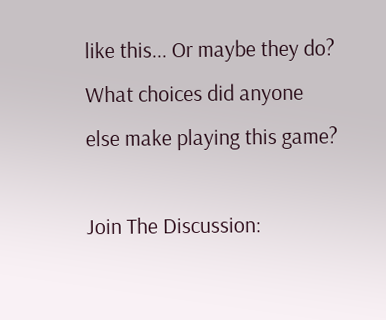like this... Or maybe they do? What choices did anyone else make playing this game?

Join The Discussion: